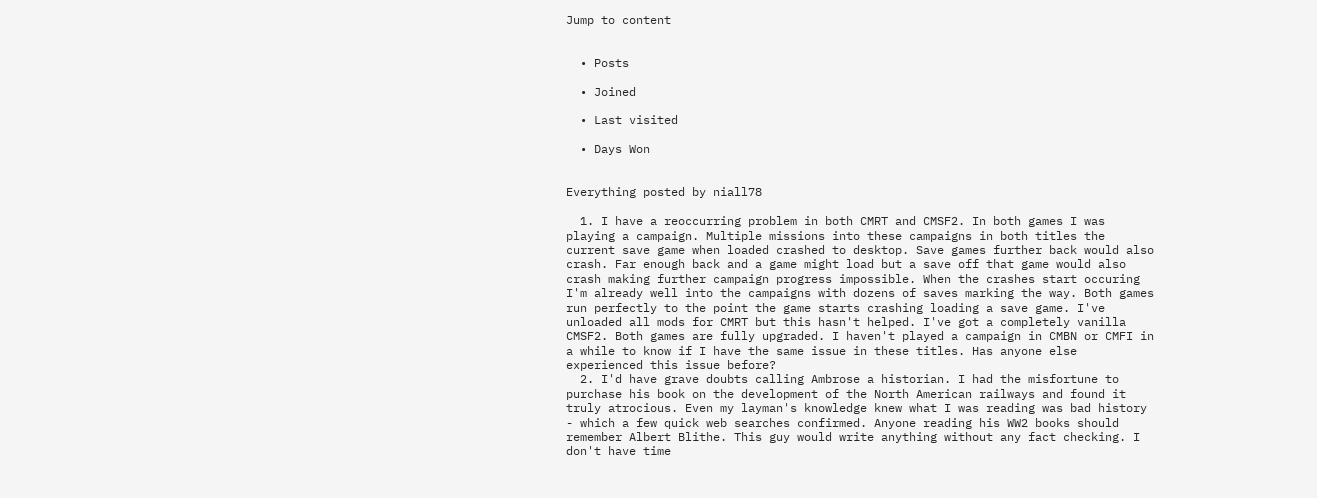Jump to content


  • Posts

  • Joined

  • Last visited

  • Days Won


Everything posted by niall78

  1. I have a reoccurring problem in both CMRT and CMSF2. In both games I was playing a campaign. Multiple missions into these campaigns in both titles the current save game when loaded crashed to desktop. Save games further back would also crash. Far enough back and a game might load but a save off that game would also crash making further campaign progress impossible. When the crashes start occuring I'm already well into the campaigns with dozens of saves marking the way. Both games run perfectly to the point the game starts crashing loading a save game. I've unloaded all mods for CMRT but this hasn't helped. I've got a completely vanilla CMSF2. Both games are fully upgraded. I haven't played a campaign in CMBN or CMFI in a while to know if I have the same issue in these titles. Has anyone else experienced this issue before?
  2. I'd have grave doubts calling Ambrose a historian. I had the misfortune to purchase his book on the development of the North American railways and found it truly atrocious. Even my layman's knowledge knew what I was reading was bad history - which a few quick web searches confirmed. Anyone reading his WW2 books should remember Albert Blithe. This guy would write anything without any fact checking. I don't have time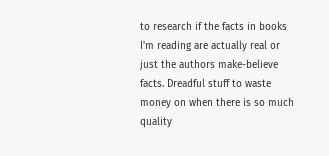to research if the facts in books I'm reading are actually real or just the authors make-believe facts. Dreadful stuff to waste money on when there is so much quality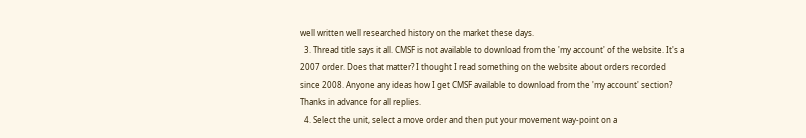well written well researched history on the market these days.
  3. Thread title says it all. CMSF is not available to download from the 'my account' of the website. It's a 2007 order. Does that matter? I thought I read something on the website about orders recorded since 2008. Anyone any ideas how I get CMSF available to download from the 'my account' section? Thanks in advance for all replies.
  4. Select the unit, select a move order and then put your movement way-point on a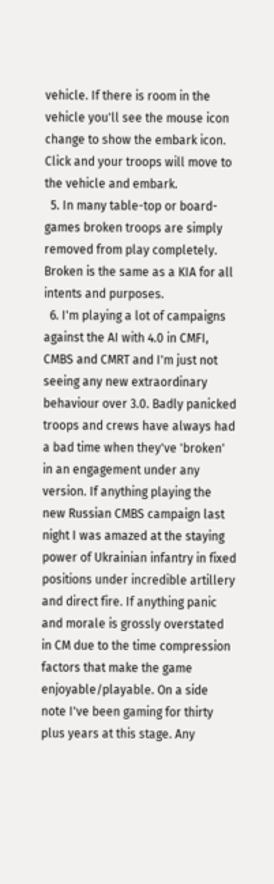vehicle. If there is room in the vehicle you'll see the mouse icon change to show the embark icon. Click and your troops will move to the vehicle and embark.
  5. In many table-top or board-games broken troops are simply removed from play completely. Broken is the same as a KIA for all intents and purposes.
  6. I'm playing a lot of campaigns against the AI with 4.0 in CMFI, CMBS and CMRT and I'm just not seeing any new extraordinary behaviour over 3.0. Badly panicked troops and crews have always had a bad time when they've 'broken' in an engagement under any version. If anything playing the new Russian CMBS campaign last night I was amazed at the staying power of Ukrainian infantry in fixed positions under incredible artillery and direct fire. If anything panic and morale is grossly overstated in CM due to the time compression factors that make the game enjoyable/playable. On a side note I've been gaming for thirty plus years at this stage. Any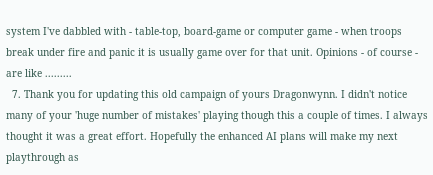system I've dabbled with - table-top, board-game or computer game - when troops break under fire and panic it is usually game over for that unit. Opinions - of course - are like .........
  7. Thank you for updating this old campaign of yours Dragonwynn. I didn't notice many of your 'huge number of mistakes' playing though this a couple of times. I always thought it was a great effort. Hopefully the enhanced AI plans will make my next playthrough as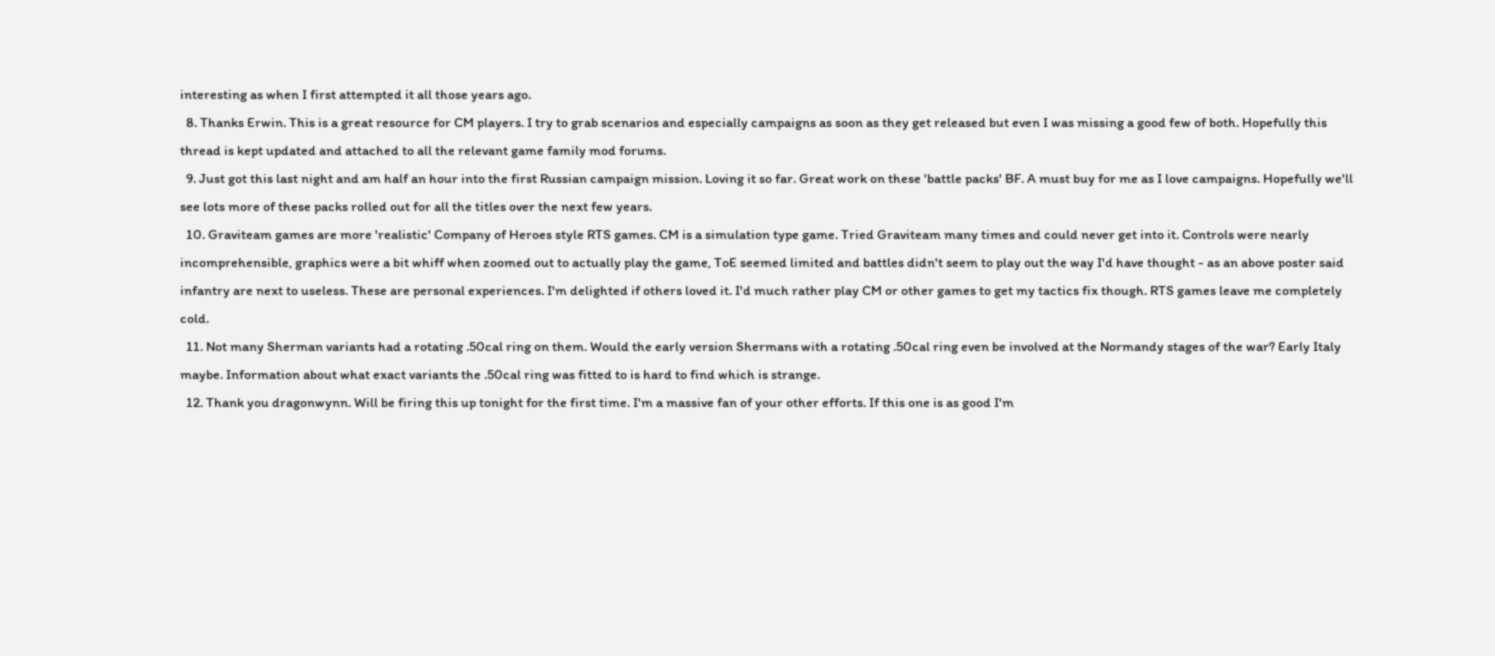interesting as when I first attempted it all those years ago.
  8. Thanks Erwin. This is a great resource for CM players. I try to grab scenarios and especially campaigns as soon as they get released but even I was missing a good few of both. Hopefully this thread is kept updated and attached to all the relevant game family mod forums.
  9. Just got this last night and am half an hour into the first Russian campaign mission. Loving it so far. Great work on these 'battle packs' BF. A must buy for me as I love campaigns. Hopefully we'll see lots more of these packs rolled out for all the titles over the next few years.
  10. Graviteam games are more 'realistic' Company of Heroes style RTS games. CM is a simulation type game. Tried Graviteam many times and could never get into it. Controls were nearly incomprehensible, graphics were a bit whiff when zoomed out to actually play the game, ToE seemed limited and battles didn't seem to play out the way I'd have thought - as an above poster said infantry are next to useless. These are personal experiences. I'm delighted if others loved it. I'd much rather play CM or other games to get my tactics fix though. RTS games leave me completely cold.
  11. Not many Sherman variants had a rotating .50cal ring on them. Would the early version Shermans with a rotating .50cal ring even be involved at the Normandy stages of the war? Early Italy maybe. Information about what exact variants the .50cal ring was fitted to is hard to find which is strange.
  12. Thank you dragonwynn. Will be firing this up tonight for the first time. I'm a massive fan of your other efforts. If this one is as good I'm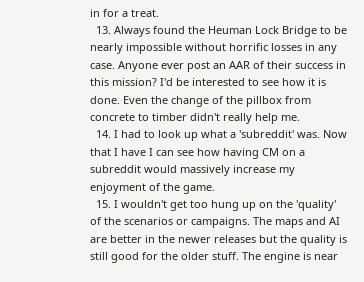in for a treat.
  13. Always found the Heuman Lock Bridge to be nearly impossible without horrific losses in any case. Anyone ever post an AAR of their success in this mission? I'd be interested to see how it is done. Even the change of the pillbox from concrete to timber didn't really help me.
  14. I had to look up what a 'subreddit' was. Now that I have I can see how having CM on a subreddit would massively increase my enjoyment of the game.
  15. I wouldn't get too hung up on the 'quality' of the scenarios or campaigns. The maps and AI are better in the newer releases but the quality is still good for the older stuff. The engine is near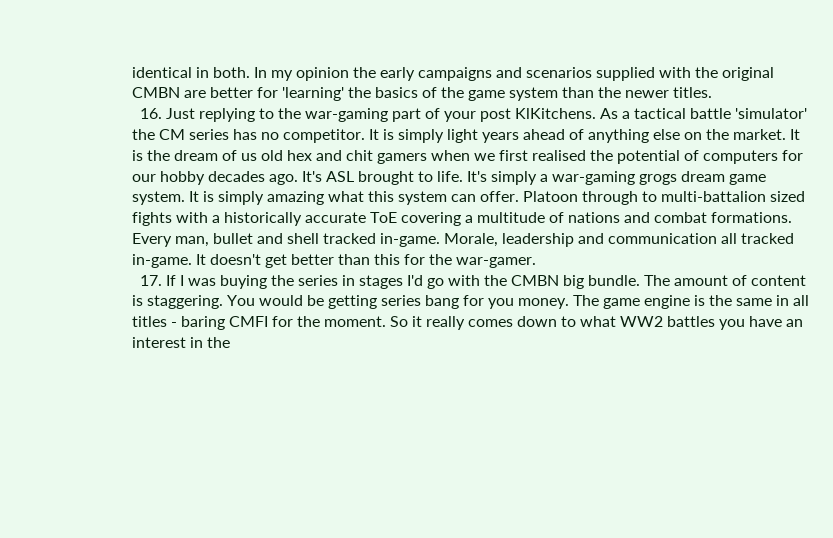identical in both. In my opinion the early campaigns and scenarios supplied with the original CMBN are better for 'learning' the basics of the game system than the newer titles.
  16. Just replying to the war-gaming part of your post KlKitchens. As a tactical battle 'simulator' the CM series has no competitor. It is simply light years ahead of anything else on the market. It is the dream of us old hex and chit gamers when we first realised the potential of computers for our hobby decades ago. It's ASL brought to life. It's simply a war-gaming grogs dream game system. It is simply amazing what this system can offer. Platoon through to multi-battalion sized fights with a historically accurate ToE covering a multitude of nations and combat formations. Every man, bullet and shell tracked in-game. Morale, leadership and communication all tracked in-game. It doesn't get better than this for the war-gamer.
  17. If I was buying the series in stages I'd go with the CMBN big bundle. The amount of content is staggering. You would be getting series bang for you money. The game engine is the same in all titles - baring CMFI for the moment. So it really comes down to what WW2 battles you have an interest in the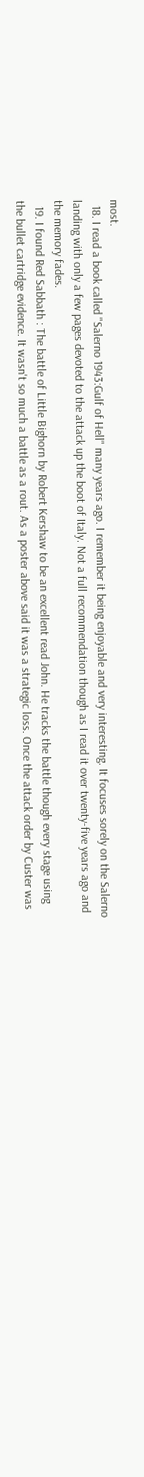most.
  18. I read a book called "Salerno 1943:Gulf of Hell" many years ago. I remember it being enjoyable and very interesting. It focuses sorely on the Salerno landing with only a few pages devoted to the attack up the boot of Italy. Not a full recommendation though as I read it over twenty-five years ago and the memory fades.
  19. I found Red Sabbath : The battle of Little Bighorn by Robert Kershaw to be an excellent read John. He tracks the battle though every stage using the bullet cartridge evidence. It wasn't so much a battle as a rout. As a poster above said it was a strategic loss. Once the attack order by Custer was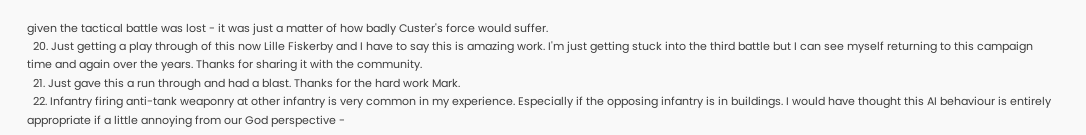given the tactical battle was lost - it was just a matter of how badly Custer's force would suffer.
  20. Just getting a play through of this now Lille Fiskerby and I have to say this is amazing work. I'm just getting stuck into the third battle but I can see myself returning to this campaign time and again over the years. Thanks for sharing it with the community.
  21. Just gave this a run through and had a blast. Thanks for the hard work Mark.
  22. Infantry firing anti-tank weaponry at other infantry is very common in my experience. Especially if the opposing infantry is in buildings. I would have thought this AI behaviour is entirely appropriate if a little annoying from our God perspective -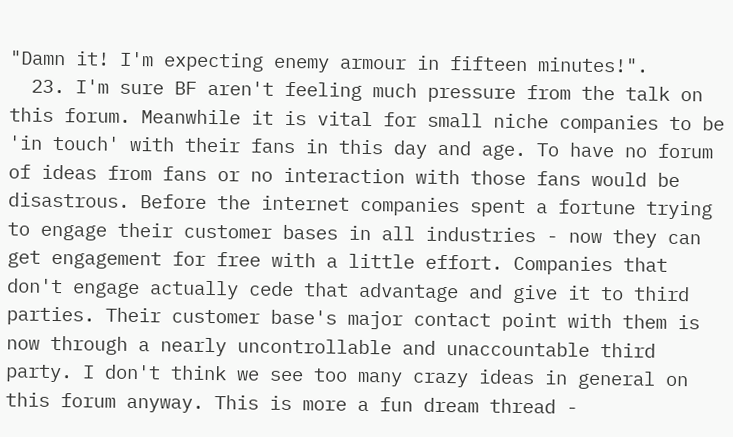"Damn it! I'm expecting enemy armour in fifteen minutes!".
  23. I'm sure BF aren't feeling much pressure from the talk on this forum. Meanwhile it is vital for small niche companies to be 'in touch' with their fans in this day and age. To have no forum of ideas from fans or no interaction with those fans would be disastrous. Before the internet companies spent a fortune trying to engage their customer bases in all industries - now they can get engagement for free with a little effort. Companies that don't engage actually cede that advantage and give it to third parties. Their customer base's major contact point with them is now through a nearly uncontrollable and unaccountable third party. I don't think we see too many crazy ideas in general on this forum anyway. This is more a fun dream thread -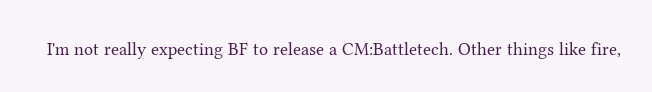I'm not really expecting BF to release a CM:Battletech. Other things like fire,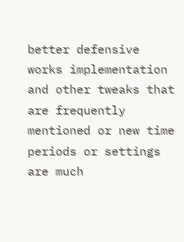better defensive works implementation and other tweaks that are frequently mentioned or new time periods or settings are much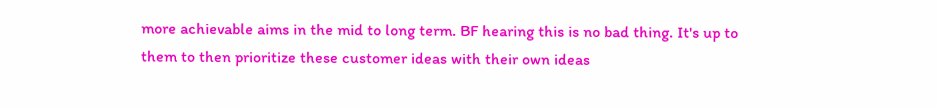more achievable aims in the mid to long term. BF hearing this is no bad thing. It's up to them to then prioritize these customer ideas with their own ideas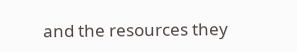and the resources they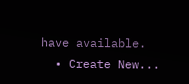have available.
  • Create New...